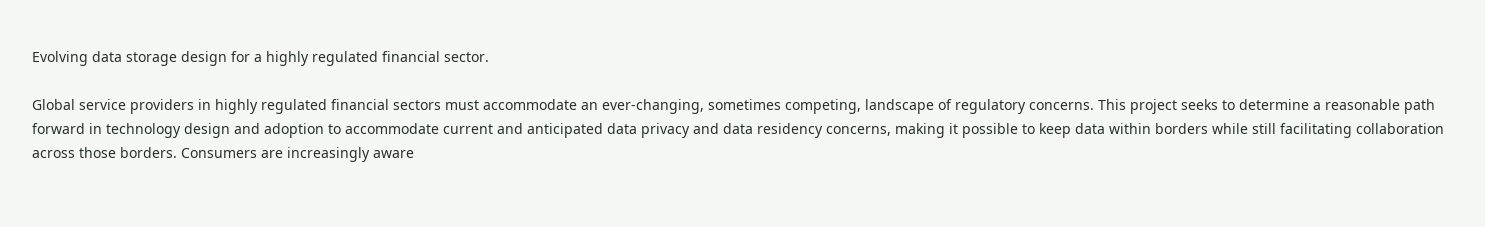Evolving data storage design for a highly regulated financial sector.

Global service providers in highly regulated financial sectors must accommodate an ever-changing, sometimes competing, landscape of regulatory concerns. This project seeks to determine a reasonable path forward in technology design and adoption to accommodate current and anticipated data privacy and data residency concerns, making it possible to keep data within borders while still facilitating collaboration across those borders. Consumers are increasingly aware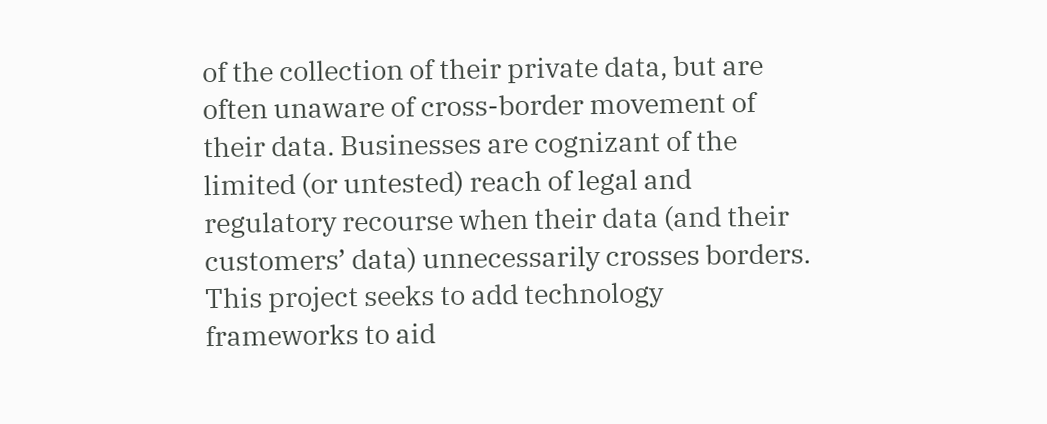of the collection of their private data, but are often unaware of cross-border movement of their data. Businesses are cognizant of the limited (or untested) reach of legal and regulatory recourse when their data (and their customers’ data) unnecessarily crosses borders. This project seeks to add technology frameworks to aid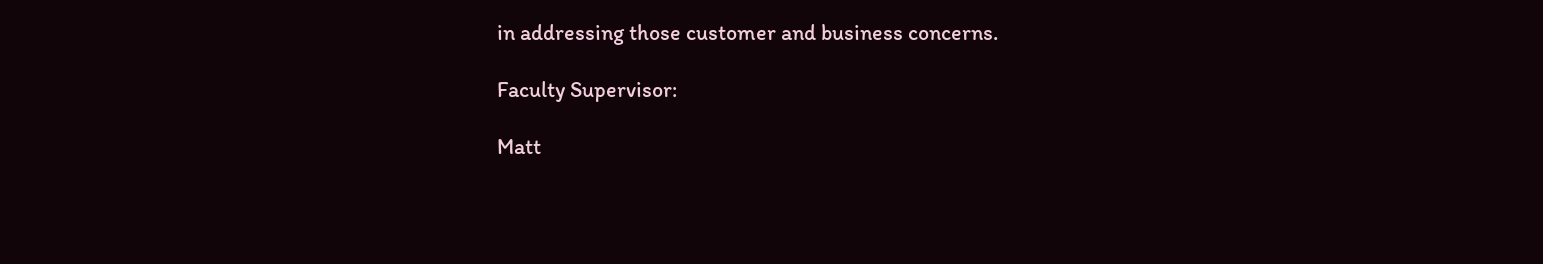in addressing those customer and business concerns.

Faculty Supervisor:

Matt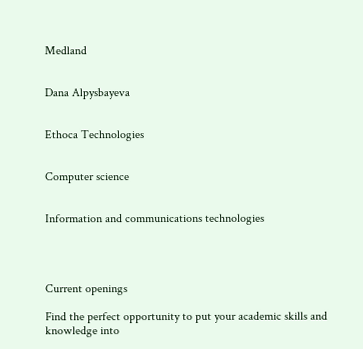Medland


Dana Alpysbayeva


Ethoca Technologies


Computer science


Information and communications technologies




Current openings

Find the perfect opportunity to put your academic skills and knowledge into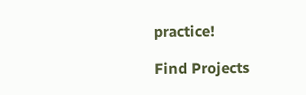practice!

Find Projects